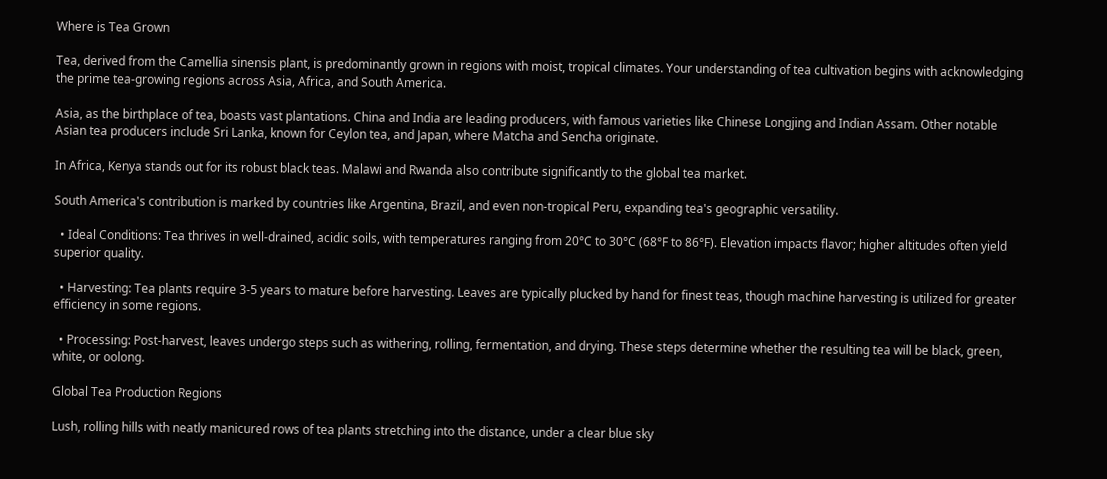Where is Tea Grown

Tea, derived from the Camellia sinensis plant, is predominantly grown in regions with moist, tropical climates. Your understanding of tea cultivation begins with acknowledging the prime tea-growing regions across Asia, Africa, and South America.

Asia, as the birthplace of tea, boasts vast plantations. China and India are leading producers, with famous varieties like Chinese Longjing and Indian Assam. Other notable Asian tea producers include Sri Lanka, known for Ceylon tea, and Japan, where Matcha and Sencha originate.

In Africa, Kenya stands out for its robust black teas. Malawi and Rwanda also contribute significantly to the global tea market.

South America's contribution is marked by countries like Argentina, Brazil, and even non-tropical Peru, expanding tea's geographic versatility.

  • Ideal Conditions: Tea thrives in well-drained, acidic soils, with temperatures ranging from 20°C to 30°C (68°F to 86°F). Elevation impacts flavor; higher altitudes often yield superior quality.

  • Harvesting: Tea plants require 3-5 years to mature before harvesting. Leaves are typically plucked by hand for finest teas, though machine harvesting is utilized for greater efficiency in some regions.

  • Processing: Post-harvest, leaves undergo steps such as withering, rolling, fermentation, and drying. These steps determine whether the resulting tea will be black, green, white, or oolong.

Global Tea Production Regions

Lush, rolling hills with neatly manicured rows of tea plants stretching into the distance, under a clear blue sky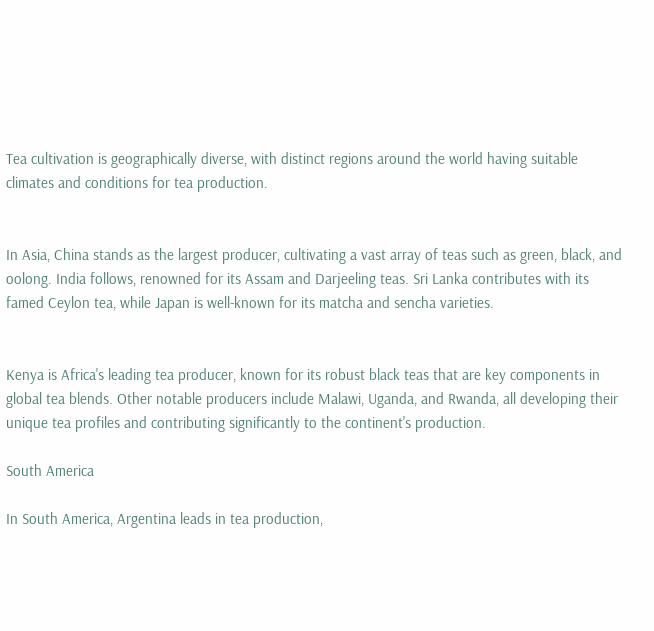Tea cultivation is geographically diverse, with distinct regions around the world having suitable climates and conditions for tea production.


In Asia, China stands as the largest producer, cultivating a vast array of teas such as green, black, and oolong. India follows, renowned for its Assam and Darjeeling teas. Sri Lanka contributes with its famed Ceylon tea, while Japan is well-known for its matcha and sencha varieties.


Kenya is Africa's leading tea producer, known for its robust black teas that are key components in global tea blends. Other notable producers include Malawi, Uganda, and Rwanda, all developing their unique tea profiles and contributing significantly to the continent's production.

South America

In South America, Argentina leads in tea production,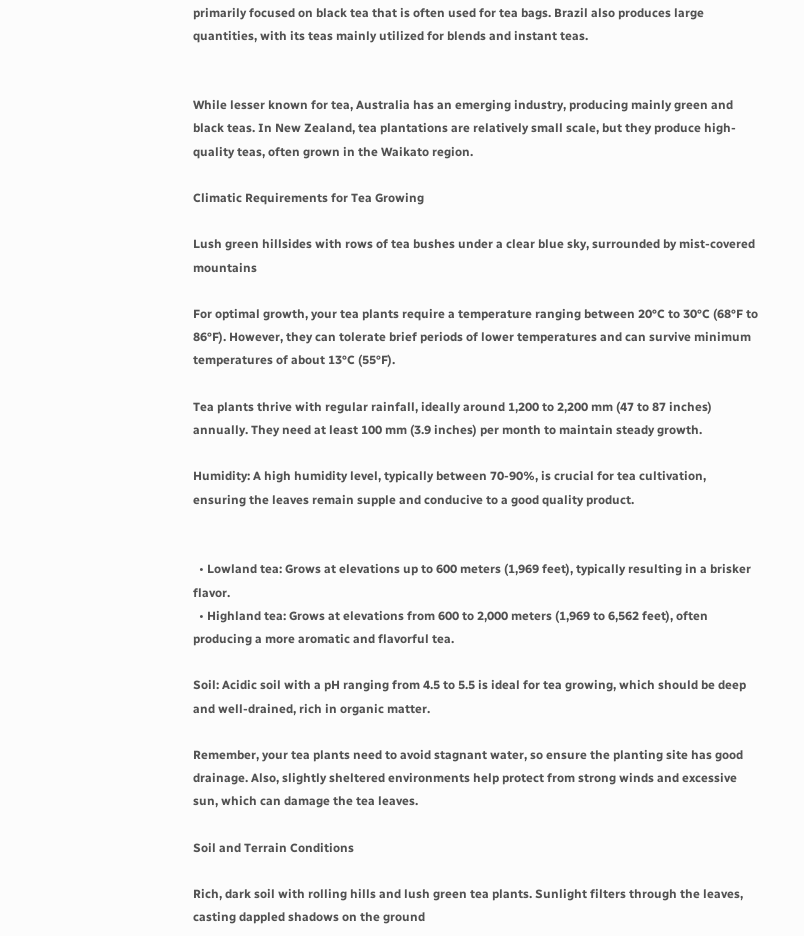primarily focused on black tea that is often used for tea bags. Brazil also produces large quantities, with its teas mainly utilized for blends and instant teas.


While lesser known for tea, Australia has an emerging industry, producing mainly green and black teas. In New Zealand, tea plantations are relatively small scale, but they produce high-quality teas, often grown in the Waikato region.

Climatic Requirements for Tea Growing

Lush green hillsides with rows of tea bushes under a clear blue sky, surrounded by mist-covered mountains

For optimal growth, your tea plants require a temperature ranging between 20°C to 30°C (68°F to 86°F). However, they can tolerate brief periods of lower temperatures and can survive minimum temperatures of about 13°C (55°F).

Tea plants thrive with regular rainfall, ideally around 1,200 to 2,200 mm (47 to 87 inches) annually. They need at least 100 mm (3.9 inches) per month to maintain steady growth.

Humidity: A high humidity level, typically between 70-90%, is crucial for tea cultivation, ensuring the leaves remain supple and conducive to a good quality product.


  • Lowland tea: Grows at elevations up to 600 meters (1,969 feet), typically resulting in a brisker flavor.
  • Highland tea: Grows at elevations from 600 to 2,000 meters (1,969 to 6,562 feet), often producing a more aromatic and flavorful tea.

Soil: Acidic soil with a pH ranging from 4.5 to 5.5 is ideal for tea growing, which should be deep and well-drained, rich in organic matter.

Remember, your tea plants need to avoid stagnant water, so ensure the planting site has good drainage. Also, slightly sheltered environments help protect from strong winds and excessive sun, which can damage the tea leaves.

Soil and Terrain Conditions

Rich, dark soil with rolling hills and lush green tea plants. Sunlight filters through the leaves, casting dappled shadows on the ground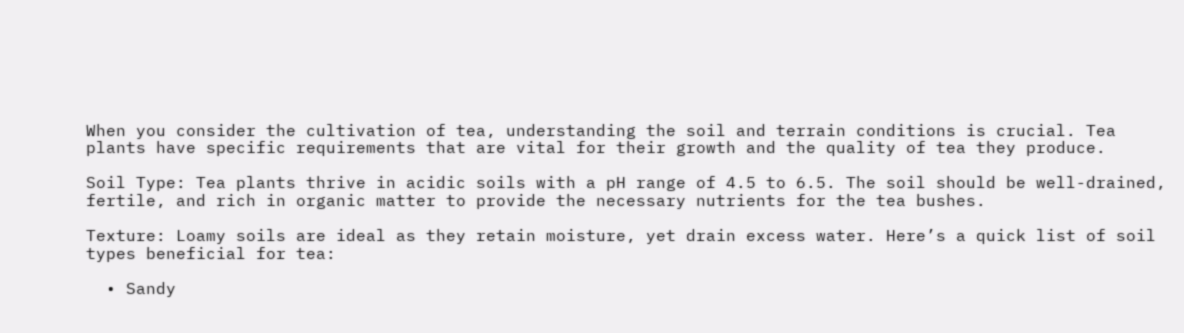When you consider the cultivation of tea, understanding the soil and terrain conditions is crucial. Tea plants have specific requirements that are vital for their growth and the quality of tea they produce.

Soil Type: Tea plants thrive in acidic soils with a pH range of 4.5 to 6.5. The soil should be well-drained, fertile, and rich in organic matter to provide the necessary nutrients for the tea bushes.

Texture: Loamy soils are ideal as they retain moisture, yet drain excess water. Here’s a quick list of soil types beneficial for tea:

  • Sandy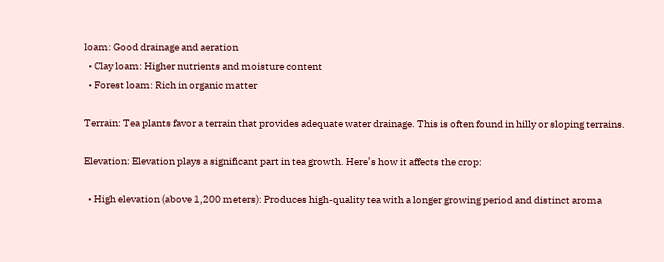loam: Good drainage and aeration
  • Clay loam: Higher nutrients and moisture content
  • Forest loam: Rich in organic matter

Terrain: Tea plants favor a terrain that provides adequate water drainage. This is often found in hilly or sloping terrains.

Elevation: Elevation plays a significant part in tea growth. Here’s how it affects the crop:

  • High elevation (above 1,200 meters): Produces high-quality tea with a longer growing period and distinct aroma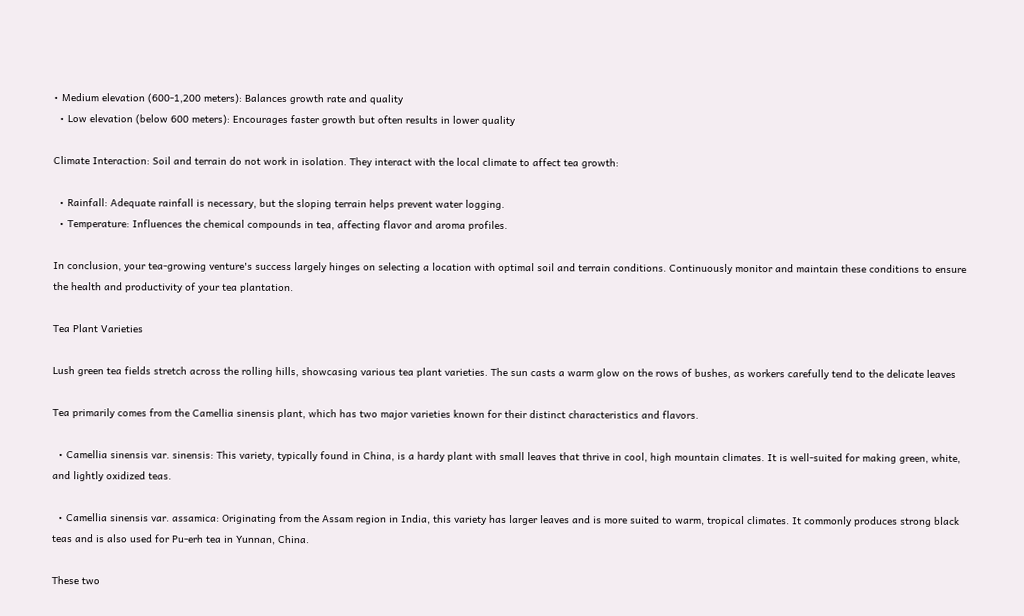• Medium elevation (600-1,200 meters): Balances growth rate and quality
  • Low elevation (below 600 meters): Encourages faster growth but often results in lower quality

Climate Interaction: Soil and terrain do not work in isolation. They interact with the local climate to affect tea growth:

  • Rainfall: Adequate rainfall is necessary, but the sloping terrain helps prevent water logging.
  • Temperature: Influences the chemical compounds in tea, affecting flavor and aroma profiles.

In conclusion, your tea-growing venture's success largely hinges on selecting a location with optimal soil and terrain conditions. Continuously monitor and maintain these conditions to ensure the health and productivity of your tea plantation.

Tea Plant Varieties

Lush green tea fields stretch across the rolling hills, showcasing various tea plant varieties. The sun casts a warm glow on the rows of bushes, as workers carefully tend to the delicate leaves

Tea primarily comes from the Camellia sinensis plant, which has two major varieties known for their distinct characteristics and flavors.

  • Camellia sinensis var. sinensis: This variety, typically found in China, is a hardy plant with small leaves that thrive in cool, high mountain climates. It is well-suited for making green, white, and lightly oxidized teas.

  • Camellia sinensis var. assamica: Originating from the Assam region in India, this variety has larger leaves and is more suited to warm, tropical climates. It commonly produces strong black teas and is also used for Pu-erh tea in Yunnan, China.

These two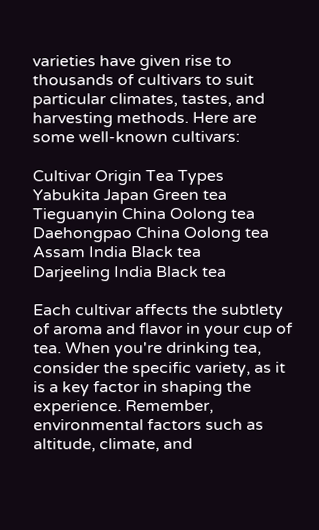varieties have given rise to thousands of cultivars to suit particular climates, tastes, and harvesting methods. Here are some well-known cultivars:

Cultivar Origin Tea Types
Yabukita Japan Green tea
Tieguanyin China Oolong tea
Daehongpao China Oolong tea
Assam India Black tea
Darjeeling India Black tea

Each cultivar affects the subtlety of aroma and flavor in your cup of tea. When you're drinking tea, consider the specific variety, as it is a key factor in shaping the experience. Remember, environmental factors such as altitude, climate, and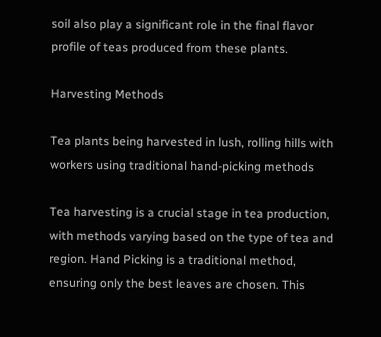soil also play a significant role in the final flavor profile of teas produced from these plants.

Harvesting Methods

Tea plants being harvested in lush, rolling hills with workers using traditional hand-picking methods

Tea harvesting is a crucial stage in tea production, with methods varying based on the type of tea and region. Hand Picking is a traditional method, ensuring only the best leaves are chosen. This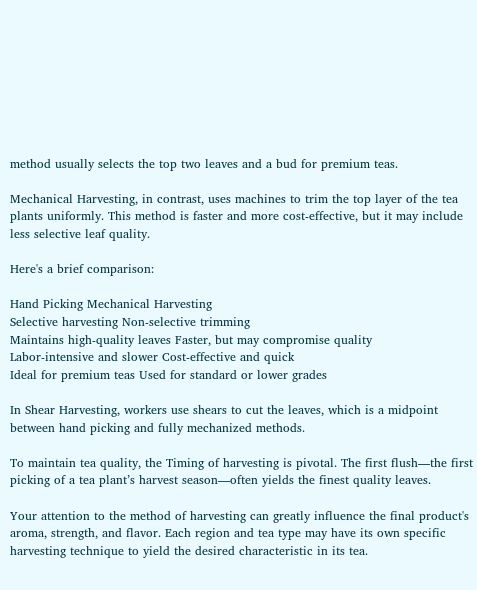method usually selects the top two leaves and a bud for premium teas.

Mechanical Harvesting, in contrast, uses machines to trim the top layer of the tea plants uniformly. This method is faster and more cost-effective, but it may include less selective leaf quality.

Here's a brief comparison:

Hand Picking Mechanical Harvesting
Selective harvesting Non-selective trimming
Maintains high-quality leaves Faster, but may compromise quality
Labor-intensive and slower Cost-effective and quick
Ideal for premium teas Used for standard or lower grades

In Shear Harvesting, workers use shears to cut the leaves, which is a midpoint between hand picking and fully mechanized methods.

To maintain tea quality, the Timing of harvesting is pivotal. The first flush—the first picking of a tea plant’s harvest season—often yields the finest quality leaves.

Your attention to the method of harvesting can greatly influence the final product's aroma, strength, and flavor. Each region and tea type may have its own specific harvesting technique to yield the desired characteristic in its tea.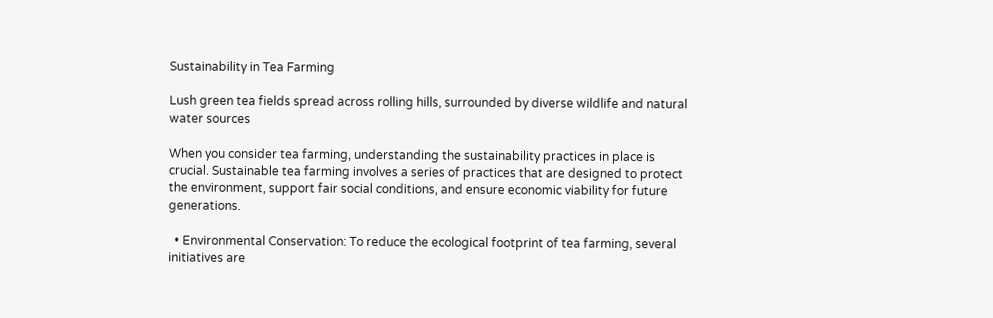Sustainability in Tea Farming

Lush green tea fields spread across rolling hills, surrounded by diverse wildlife and natural water sources

When you consider tea farming, understanding the sustainability practices in place is crucial. Sustainable tea farming involves a series of practices that are designed to protect the environment, support fair social conditions, and ensure economic viability for future generations.

  • Environmental Conservation: To reduce the ecological footprint of tea farming, several initiatives are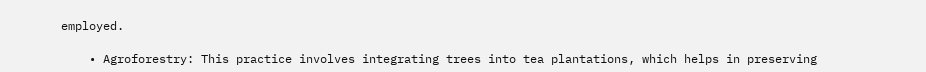employed.

    • Agroforestry: This practice involves integrating trees into tea plantations, which helps in preserving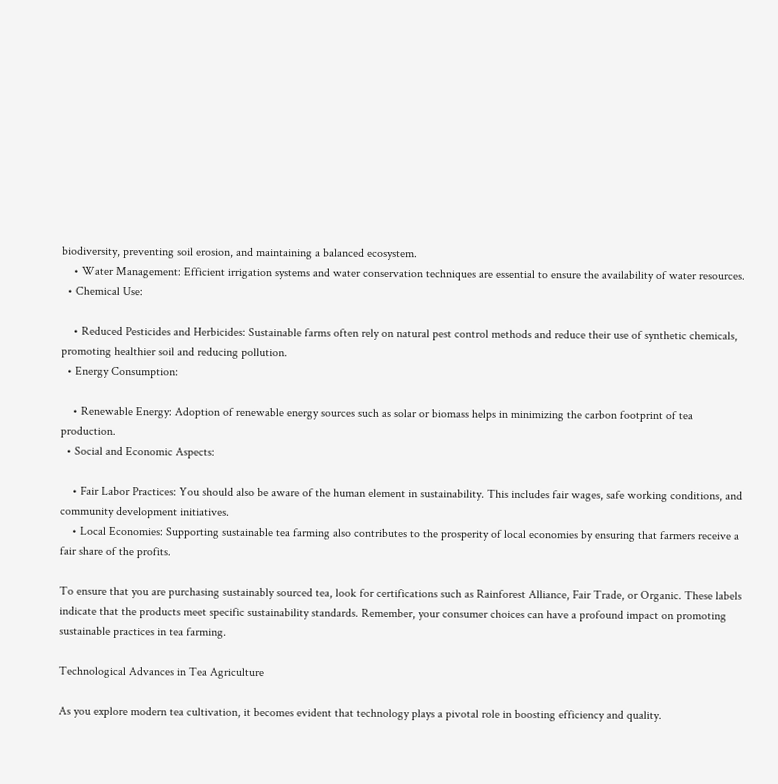biodiversity, preventing soil erosion, and maintaining a balanced ecosystem.
    • Water Management: Efficient irrigation systems and water conservation techniques are essential to ensure the availability of water resources.
  • Chemical Use:

    • Reduced Pesticides and Herbicides: Sustainable farms often rely on natural pest control methods and reduce their use of synthetic chemicals, promoting healthier soil and reducing pollution.
  • Energy Consumption:

    • Renewable Energy: Adoption of renewable energy sources such as solar or biomass helps in minimizing the carbon footprint of tea production.
  • Social and Economic Aspects:

    • Fair Labor Practices: You should also be aware of the human element in sustainability. This includes fair wages, safe working conditions, and community development initiatives.
    • Local Economies: Supporting sustainable tea farming also contributes to the prosperity of local economies by ensuring that farmers receive a fair share of the profits.

To ensure that you are purchasing sustainably sourced tea, look for certifications such as Rainforest Alliance, Fair Trade, or Organic. These labels indicate that the products meet specific sustainability standards. Remember, your consumer choices can have a profound impact on promoting sustainable practices in tea farming.

Technological Advances in Tea Agriculture

As you explore modern tea cultivation, it becomes evident that technology plays a pivotal role in boosting efficiency and quality.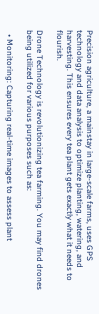Precision agriculture, a mainstay in large-scale farms, uses GPS technology and data analysis to optimize planting, watering, and harvesting. This ensures every tea plant gets exactly what it needs to flourish.

Drone Technology is revolutionizing tea farming. You may find drones being utilized for various purposes such as:

  • Monitoring: Capturing real-time images to assess plant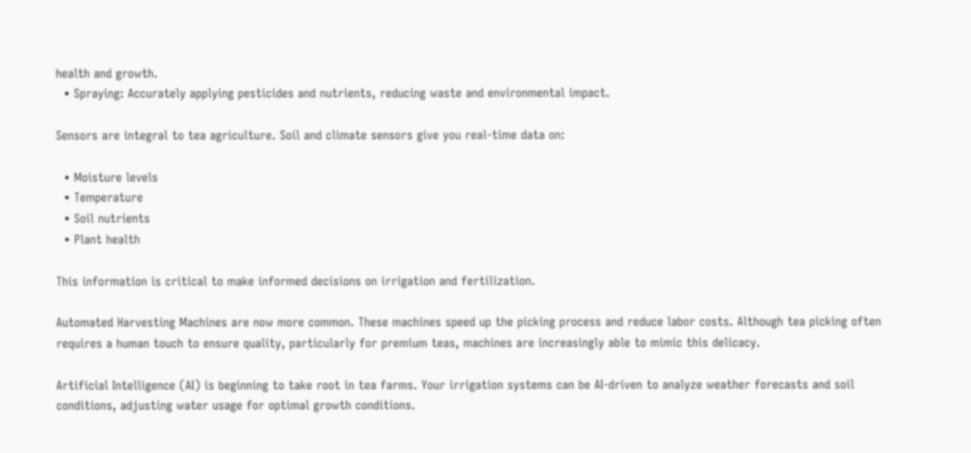health and growth.
  • Spraying: Accurately applying pesticides and nutrients, reducing waste and environmental impact.

Sensors are integral to tea agriculture. Soil and climate sensors give you real-time data on:

  • Moisture levels
  • Temperature
  • Soil nutrients
  • Plant health

This information is critical to make informed decisions on irrigation and fertilization.

Automated Harvesting Machines are now more common. These machines speed up the picking process and reduce labor costs. Although tea picking often requires a human touch to ensure quality, particularly for premium teas, machines are increasingly able to mimic this delicacy.

Artificial Intelligence (AI) is beginning to take root in tea farms. Your irrigation systems can be AI-driven to analyze weather forecasts and soil conditions, adjusting water usage for optimal growth conditions.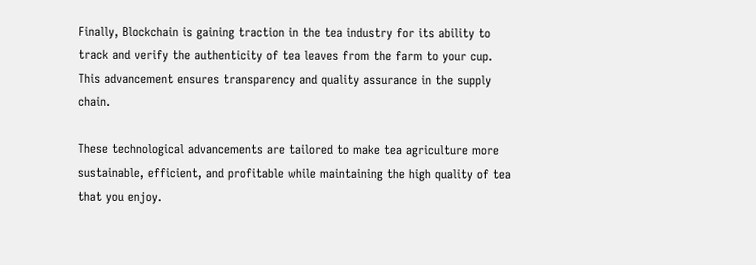Finally, Blockchain is gaining traction in the tea industry for its ability to track and verify the authenticity of tea leaves from the farm to your cup. This advancement ensures transparency and quality assurance in the supply chain.

These technological advancements are tailored to make tea agriculture more sustainable, efficient, and profitable while maintaining the high quality of tea that you enjoy.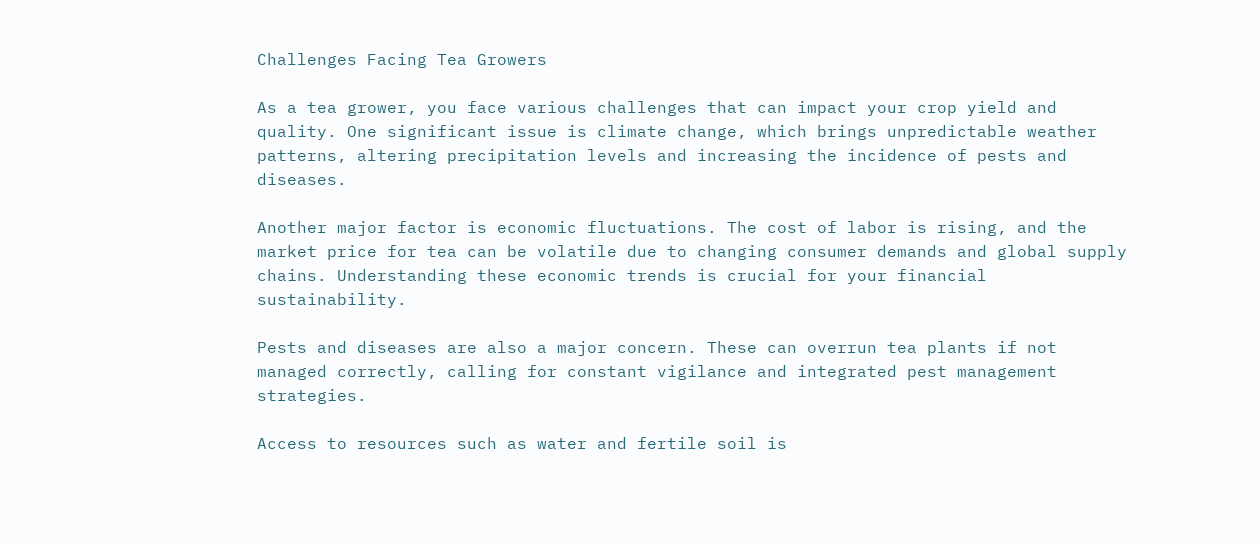Challenges Facing Tea Growers

As a tea grower, you face various challenges that can impact your crop yield and quality. One significant issue is climate change, which brings unpredictable weather patterns, altering precipitation levels and increasing the incidence of pests and diseases.

Another major factor is economic fluctuations. The cost of labor is rising, and the market price for tea can be volatile due to changing consumer demands and global supply chains. Understanding these economic trends is crucial for your financial sustainability.

Pests and diseases are also a major concern. These can overrun tea plants if not managed correctly, calling for constant vigilance and integrated pest management strategies.

Access to resources such as water and fertile soil is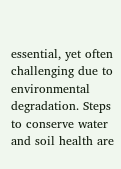essential, yet often challenging due to environmental degradation. Steps to conserve water and soil health are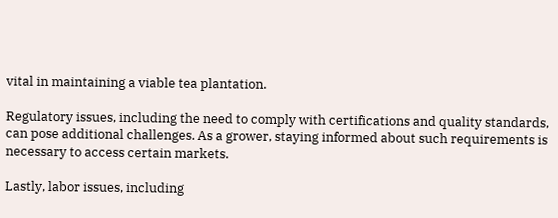vital in maintaining a viable tea plantation.

Regulatory issues, including the need to comply with certifications and quality standards, can pose additional challenges. As a grower, staying informed about such requirements is necessary to access certain markets.

Lastly, labor issues, including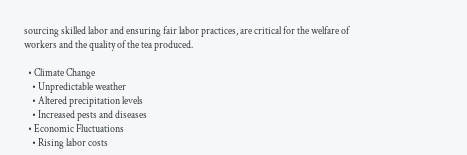sourcing skilled labor and ensuring fair labor practices, are critical for the welfare of workers and the quality of the tea produced.

  • Climate Change
    • Unpredictable weather
    • Altered precipitation levels
    • Increased pests and diseases
  • Economic Fluctuations
    • Rising labor costs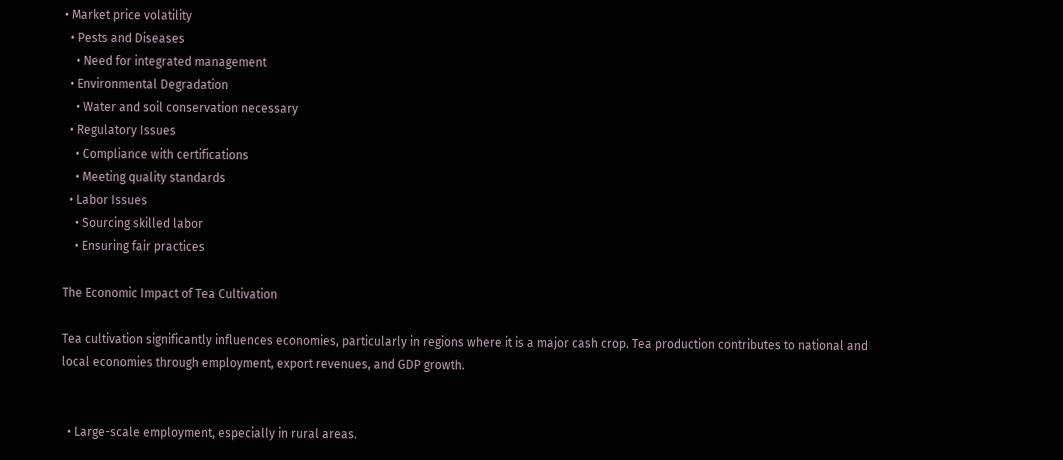• Market price volatility
  • Pests and Diseases
    • Need for integrated management
  • Environmental Degradation
    • Water and soil conservation necessary
  • Regulatory Issues
    • Compliance with certifications
    • Meeting quality standards
  • Labor Issues
    • Sourcing skilled labor
    • Ensuring fair practices

The Economic Impact of Tea Cultivation

Tea cultivation significantly influences economies, particularly in regions where it is a major cash crop. Tea production contributes to national and local economies through employment, export revenues, and GDP growth.


  • Large-scale employment, especially in rural areas.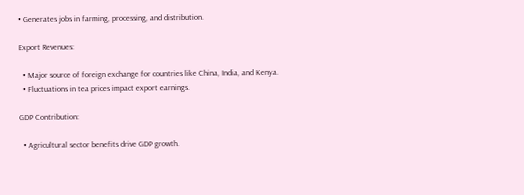• Generates jobs in farming, processing, and distribution.

Export Revenues:

  • Major source of foreign exchange for countries like China, India, and Kenya.
  • Fluctuations in tea prices impact export earnings.

GDP Contribution:

  • Agricultural sector benefits drive GDP growth.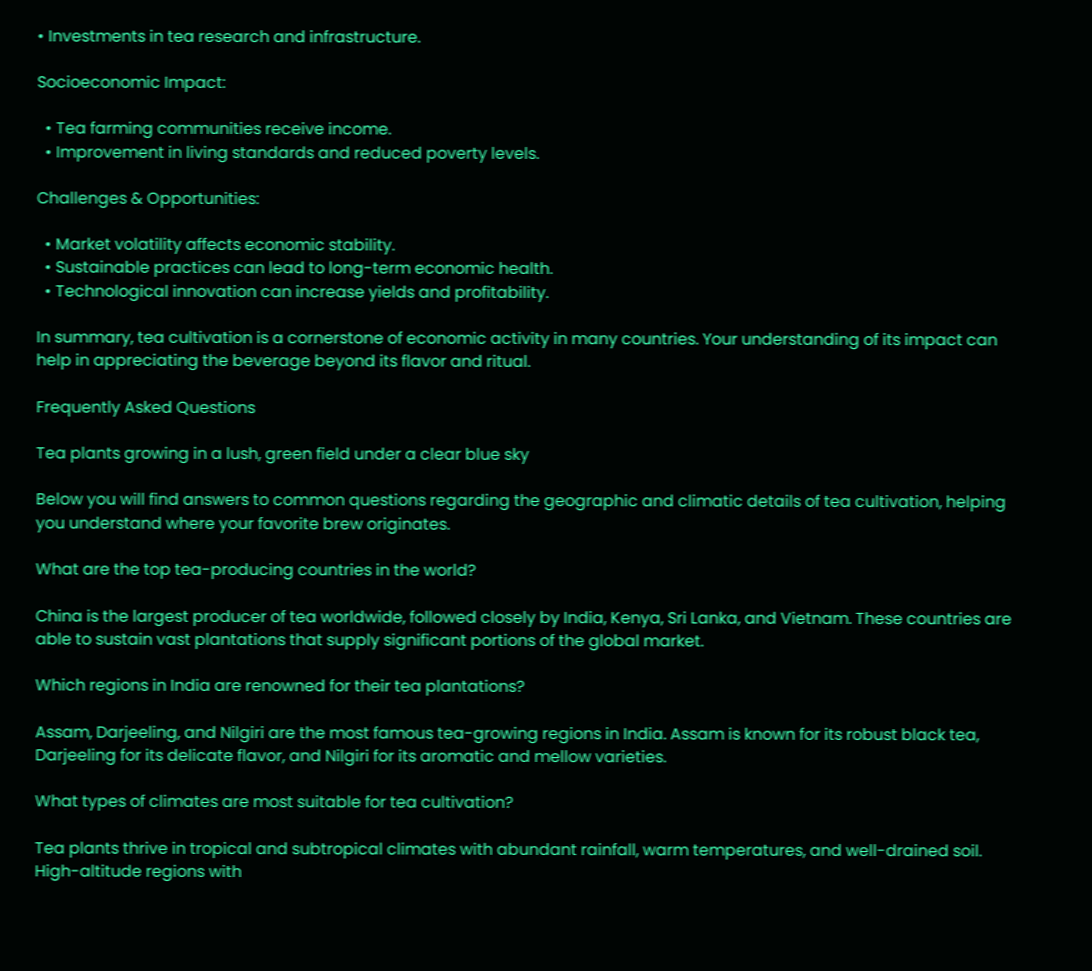• Investments in tea research and infrastructure.

Socioeconomic Impact:

  • Tea farming communities receive income.
  • Improvement in living standards and reduced poverty levels.

Challenges & Opportunities:

  • Market volatility affects economic stability.
  • Sustainable practices can lead to long-term economic health.
  • Technological innovation can increase yields and profitability.

In summary, tea cultivation is a cornerstone of economic activity in many countries. Your understanding of its impact can help in appreciating the beverage beyond its flavor and ritual.

Frequently Asked Questions

Tea plants growing in a lush, green field under a clear blue sky

Below you will find answers to common questions regarding the geographic and climatic details of tea cultivation, helping you understand where your favorite brew originates.

What are the top tea-producing countries in the world?

China is the largest producer of tea worldwide, followed closely by India, Kenya, Sri Lanka, and Vietnam. These countries are able to sustain vast plantations that supply significant portions of the global market.

Which regions in India are renowned for their tea plantations?

Assam, Darjeeling, and Nilgiri are the most famous tea-growing regions in India. Assam is known for its robust black tea, Darjeeling for its delicate flavor, and Nilgiri for its aromatic and mellow varieties.

What types of climates are most suitable for tea cultivation?

Tea plants thrive in tropical and subtropical climates with abundant rainfall, warm temperatures, and well-drained soil. High-altitude regions with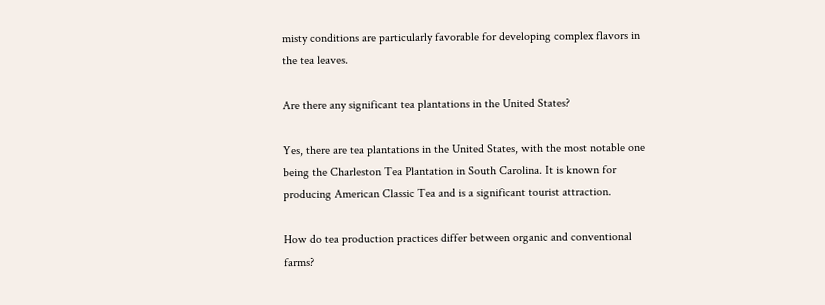misty conditions are particularly favorable for developing complex flavors in the tea leaves.

Are there any significant tea plantations in the United States?

Yes, there are tea plantations in the United States, with the most notable one being the Charleston Tea Plantation in South Carolina. It is known for producing American Classic Tea and is a significant tourist attraction.

How do tea production practices differ between organic and conventional farms?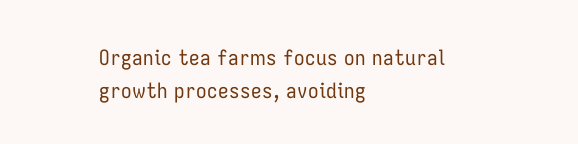Organic tea farms focus on natural growth processes, avoiding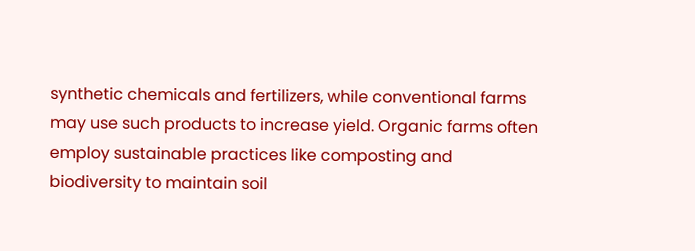synthetic chemicals and fertilizers, while conventional farms may use such products to increase yield. Organic farms often employ sustainable practices like composting and biodiversity to maintain soil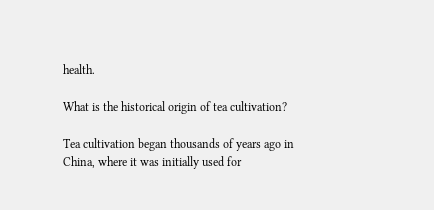health.

What is the historical origin of tea cultivation?

Tea cultivation began thousands of years ago in China, where it was initially used for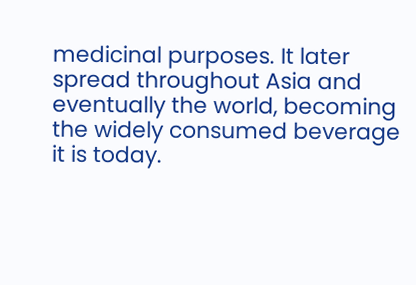medicinal purposes. It later spread throughout Asia and eventually the world, becoming the widely consumed beverage it is today.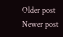Older post Newer post